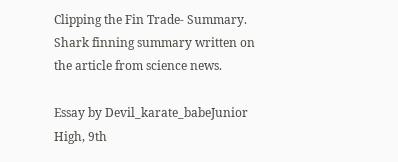Clipping the Fin Trade- Summary. Shark finning summary written on the article from science news.

Essay by Devil_karate_babeJunior High, 9th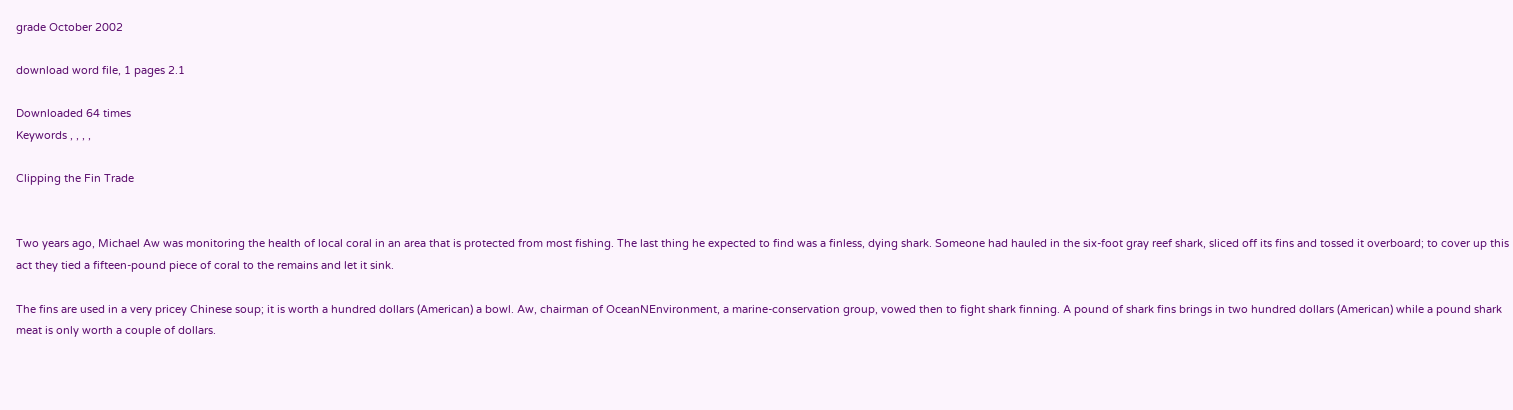grade October 2002

download word file, 1 pages 2.1

Downloaded 64 times
Keywords , , , ,

Clipping the Fin Trade


Two years ago, Michael Aw was monitoring the health of local coral in an area that is protected from most fishing. The last thing he expected to find was a finless, dying shark. Someone had hauled in the six-foot gray reef shark, sliced off its fins and tossed it overboard; to cover up this act they tied a fifteen-pound piece of coral to the remains and let it sink.

The fins are used in a very pricey Chinese soup; it is worth a hundred dollars (American) a bowl. Aw, chairman of OceanNEnvironment, a marine-conservation group, vowed then to fight shark finning. A pound of shark fins brings in two hundred dollars (American) while a pound shark meat is only worth a couple of dollars.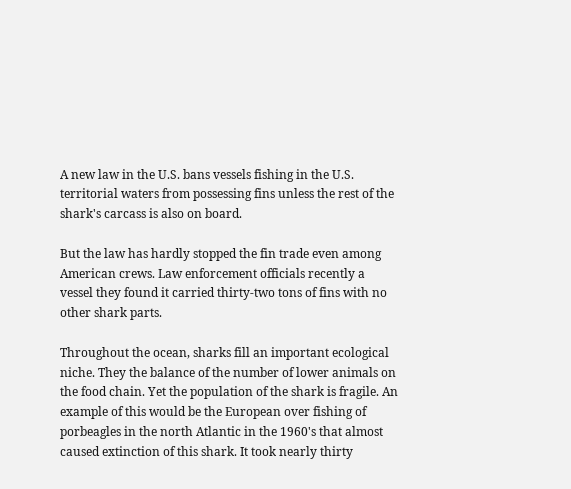A new law in the U.S. bans vessels fishing in the U.S. territorial waters from possessing fins unless the rest of the shark's carcass is also on board.

But the law has hardly stopped the fin trade even among American crews. Law enforcement officials recently a vessel they found it carried thirty-two tons of fins with no other shark parts.

Throughout the ocean, sharks fill an important ecological niche. They the balance of the number of lower animals on the food chain. Yet the population of the shark is fragile. An example of this would be the European over fishing of porbeagles in the north Atlantic in the 1960's that almost caused extinction of this shark. It took nearly thirty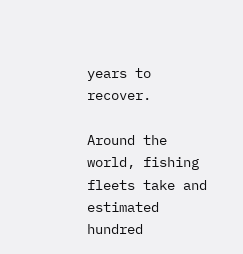years to recover.

Around the world, fishing fleets take and estimated hundred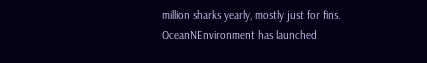million sharks yearly, mostly just for fins. OceanNEnvironment has launched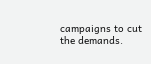campaigns to cut the demands.